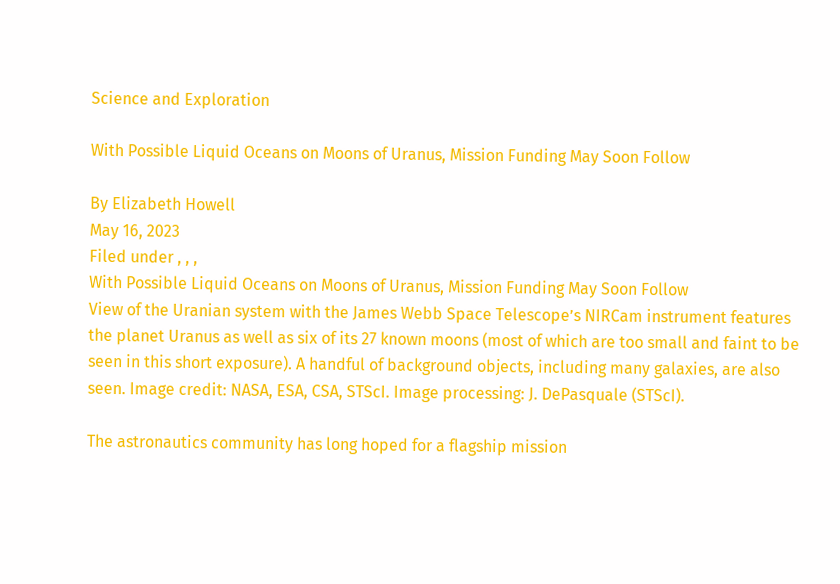Science and Exploration

With Possible Liquid Oceans on Moons of Uranus, Mission Funding May Soon Follow

By Elizabeth Howell
May 16, 2023
Filed under , , ,
With Possible Liquid Oceans on Moons of Uranus, Mission Funding May Soon Follow
View of the Uranian system with the James Webb Space Telescope’s NIRCam instrument features the planet Uranus as well as six of its 27 known moons (most of which are too small and faint to be seen in this short exposure). A handful of background objects, including many galaxies, are also seen. Image credit: NASA, ESA, CSA, STScI. Image processing: J. DePasquale (STScI).

The astronautics community has long hoped for a flagship mission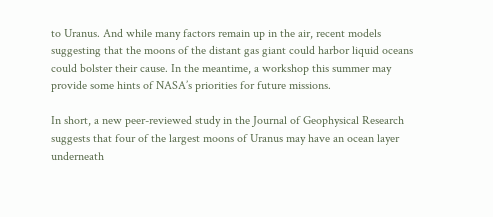to Uranus. And while many factors remain up in the air, recent models suggesting that the moons of the distant gas giant could harbor liquid oceans could bolster their cause. In the meantime, a workshop this summer may provide some hints of NASA’s priorities for future missions.

In short, a new peer-reviewed study in the Journal of Geophysical Research suggests that four of the largest moons of Uranus may have an ocean layer underneath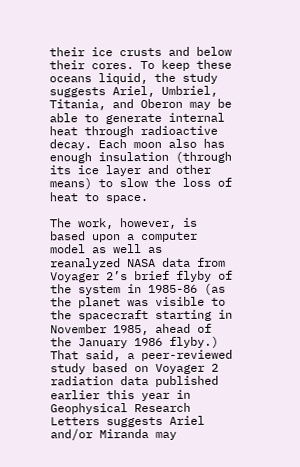their ice crusts and below their cores. To keep these oceans liquid, the study suggests Ariel, Umbriel, Titania, and Oberon may be able to generate internal heat through radioactive decay. Each moon also has enough insulation (through its ice layer and other means) to slow the loss of heat to space.

The work, however, is based upon a computer model as well as reanalyzed NASA data from Voyager 2’s brief flyby of the system in 1985-86 (as the planet was visible to the spacecraft starting in November 1985, ahead of the January 1986 flyby.) That said, a peer-reviewed study based on Voyager 2 radiation data published earlier this year in Geophysical Research Letters suggests Ariel and/or Miranda may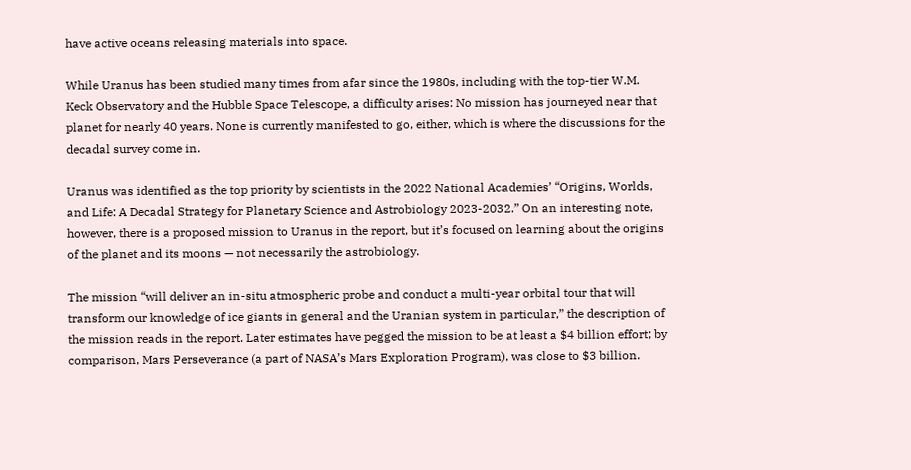have active oceans releasing materials into space.

While Uranus has been studied many times from afar since the 1980s, including with the top-tier W.M. Keck Observatory and the Hubble Space Telescope, a difficulty arises: No mission has journeyed near that planet for nearly 40 years. None is currently manifested to go, either, which is where the discussions for the decadal survey come in.

Uranus was identified as the top priority by scientists in the 2022 National Academies’ “Origins, Worlds, and Life: A Decadal Strategy for Planetary Science and Astrobiology 2023-2032.” On an interesting note, however, there is a proposed mission to Uranus in the report, but it’s focused on learning about the origins of the planet and its moons — not necessarily the astrobiology.

The mission “will deliver an in-situ atmospheric probe and conduct a multi-year orbital tour that will transform our knowledge of ice giants in general and the Uranian system in particular,” the description of the mission reads in the report. Later estimates have pegged the mission to be at least a $4 billion effort; by comparison, Mars Perseverance (a part of NASA’s Mars Exploration Program), was close to $3 billion.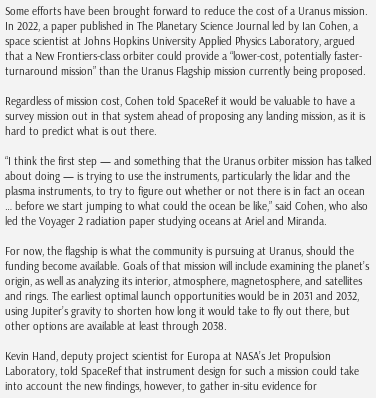Some efforts have been brought forward to reduce the cost of a Uranus mission. In 2022, a paper published in The Planetary Science Journal led by Ian Cohen, a space scientist at Johns Hopkins University Applied Physics Laboratory, argued that a New Frontiers-class orbiter could provide a “lower-cost, potentially faster-turnaround mission” than the Uranus Flagship mission currently being proposed.

Regardless of mission cost, Cohen told SpaceRef it would be valuable to have a survey mission out in that system ahead of proposing any landing mission, as it is hard to predict what is out there.

“I think the first step — and something that the Uranus orbiter mission has talked about doing — is trying to use the instruments, particularly the lidar and the plasma instruments, to try to figure out whether or not there is in fact an ocean … before we start jumping to what could the ocean be like,” said Cohen, who also led the Voyager 2 radiation paper studying oceans at Ariel and Miranda.

For now, the flagship is what the community is pursuing at Uranus, should the funding become available. Goals of that mission will include examining the planet’s origin, as well as analyzing its interior, atmosphere, magnetosphere, and satellites and rings. The earliest optimal launch opportunities would be in 2031 and 2032, using Jupiter’s gravity to shorten how long it would take to fly out there, but other options are available at least through 2038.

Kevin Hand, deputy project scientist for Europa at NASA’s Jet Propulsion Laboratory, told SpaceRef that instrument design for such a mission could take into account the new findings, however, to gather in-situ evidence for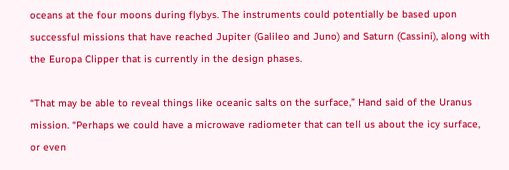oceans at the four moons during flybys. The instruments could potentially be based upon successful missions that have reached Jupiter (Galileo and Juno) and Saturn (Cassini), along with the Europa Clipper that is currently in the design phases.

“That may be able to reveal things like oceanic salts on the surface,” Hand said of the Uranus mission. “Perhaps we could have a microwave radiometer that can tell us about the icy surface, or even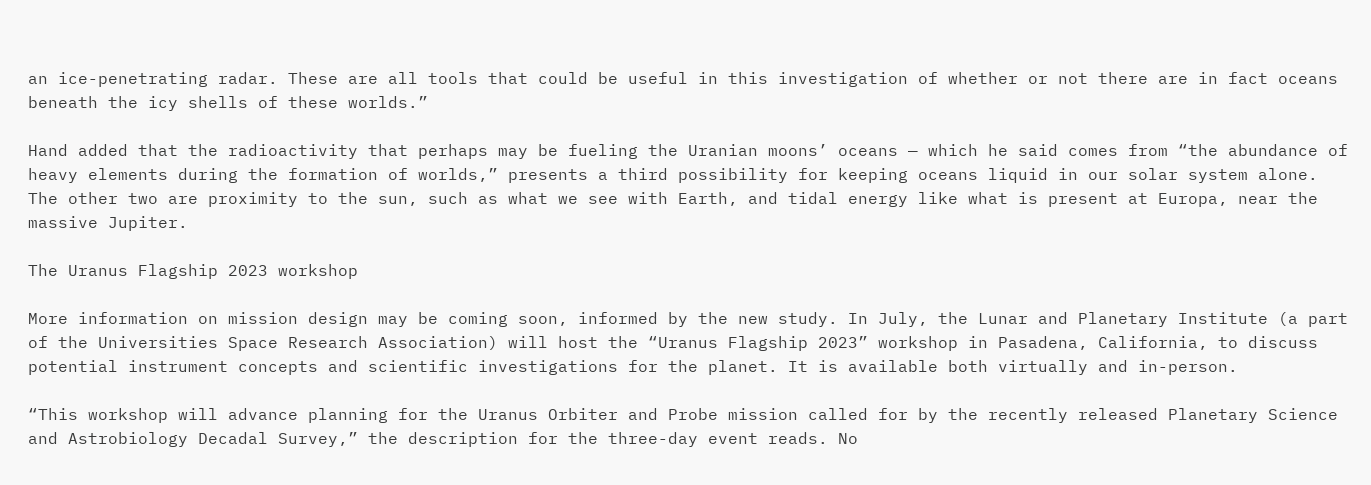an ice-penetrating radar. These are all tools that could be useful in this investigation of whether or not there are in fact oceans beneath the icy shells of these worlds.”

Hand added that the radioactivity that perhaps may be fueling the Uranian moons’ oceans — which he said comes from “the abundance of heavy elements during the formation of worlds,” presents a third possibility for keeping oceans liquid in our solar system alone. The other two are proximity to the sun, such as what we see with Earth, and tidal energy like what is present at Europa, near the massive Jupiter.

The Uranus Flagship 2023 workshop

More information on mission design may be coming soon, informed by the new study. In July, the Lunar and Planetary Institute (a part of the Universities Space Research Association) will host the “Uranus Flagship 2023” workshop in Pasadena, California, to discuss potential instrument concepts and scientific investigations for the planet. It is available both virtually and in-person.

“This workshop will advance planning for the Uranus Orbiter and Probe mission called for by the recently released Planetary Science and Astrobiology Decadal Survey,” the description for the three-day event reads. No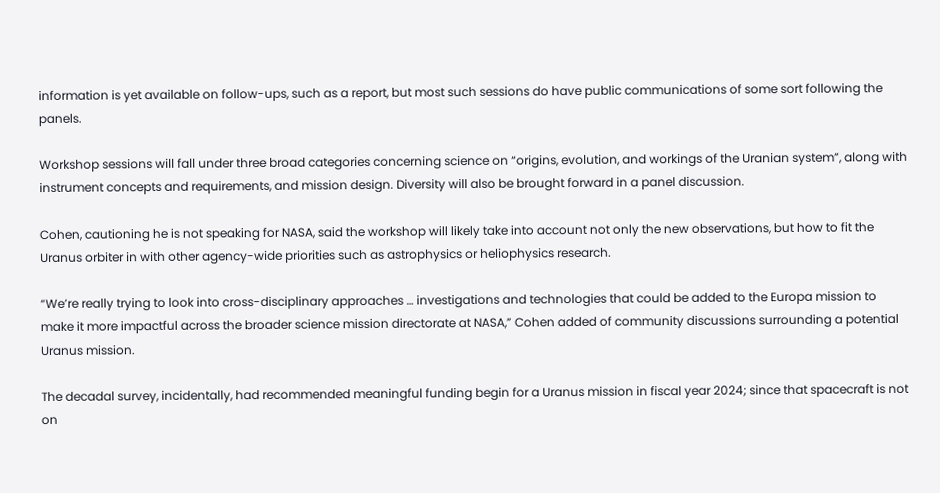information is yet available on follow-ups, such as a report, but most such sessions do have public communications of some sort following the panels.

Workshop sessions will fall under three broad categories concerning science on “origins, evolution, and workings of the Uranian system”, along with instrument concepts and requirements, and mission design. Diversity will also be brought forward in a panel discussion.

Cohen, cautioning he is not speaking for NASA, said the workshop will likely take into account not only the new observations, but how to fit the Uranus orbiter in with other agency-wide priorities such as astrophysics or heliophysics research.

“We’re really trying to look into cross-disciplinary approaches … investigations and technologies that could be added to the Europa mission to make it more impactful across the broader science mission directorate at NASA,” Cohen added of community discussions surrounding a potential Uranus mission.

The decadal survey, incidentally, had recommended meaningful funding begin for a Uranus mission in fiscal year 2024; since that spacecraft is not on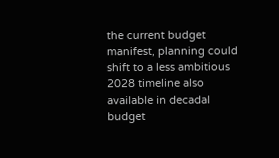the current budget manifest, planning could shift to a less ambitious 2028 timeline also available in decadal budget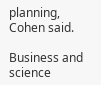planning, Cohen said.

Business and science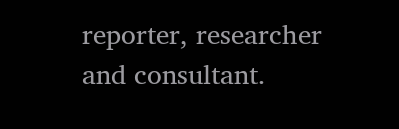reporter, researcher and consultant.